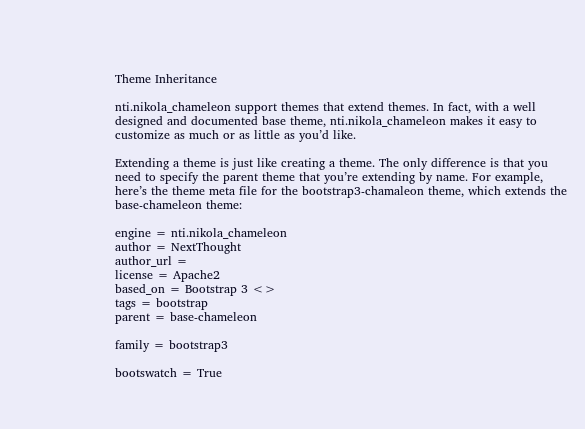Theme Inheritance

nti.nikola_chameleon support themes that extend themes. In fact, with a well designed and documented base theme, nti.nikola_chameleon makes it easy to customize as much or as little as you’d like.

Extending a theme is just like creating a theme. The only difference is that you need to specify the parent theme that you’re extending by name. For example, here’s the theme meta file for the bootstrap3-chamaleon theme, which extends the base-chameleon theme:

engine = nti.nikola_chameleon
author = NextThought
author_url =
license = Apache2
based_on = Bootstrap 3 <>
tags = bootstrap
parent = base-chameleon

family = bootstrap3

bootswatch = True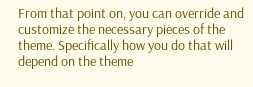From that point on, you can override and customize the necessary pieces of the theme. Specifically how you do that will depend on the theme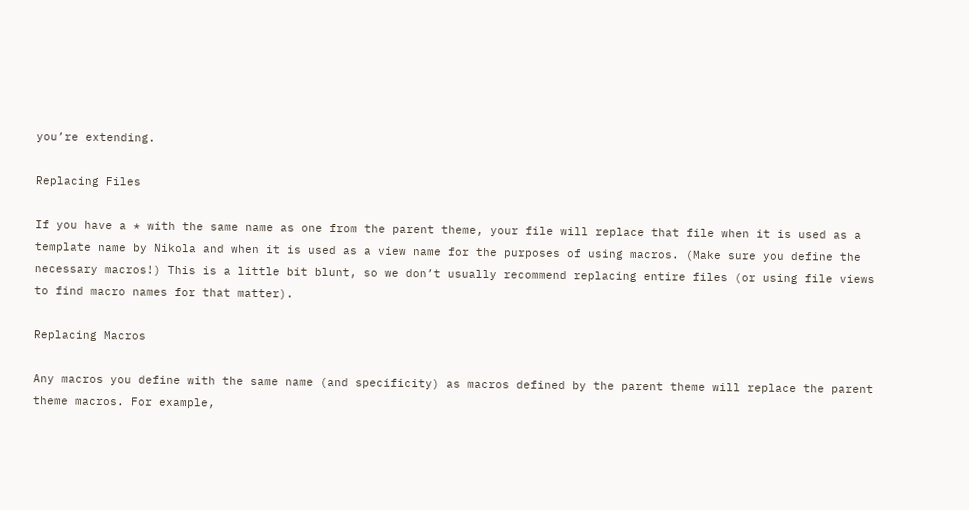you’re extending.

Replacing Files

If you have a * with the same name as one from the parent theme, your file will replace that file when it is used as a template name by Nikola and when it is used as a view name for the purposes of using macros. (Make sure you define the necessary macros!) This is a little bit blunt, so we don’t usually recommend replacing entire files (or using file views to find macro names for that matter).

Replacing Macros

Any macros you define with the same name (and specificity) as macros defined by the parent theme will replace the parent theme macros. For example,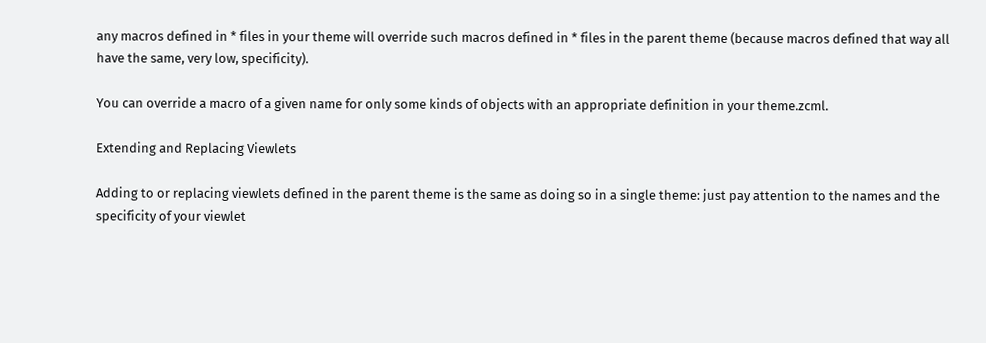any macros defined in * files in your theme will override such macros defined in * files in the parent theme (because macros defined that way all have the same, very low, specificity).

You can override a macro of a given name for only some kinds of objects with an appropriate definition in your theme.zcml.

Extending and Replacing Viewlets

Adding to or replacing viewlets defined in the parent theme is the same as doing so in a single theme: just pay attention to the names and the specificity of your viewlet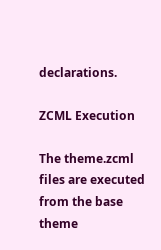declarations.

ZCML Execution

The theme.zcml files are executed from the base theme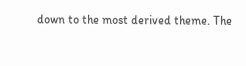down to the most derived theme. The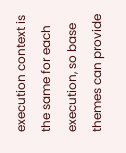execution context is the same for each execution, so base themes can provide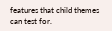features that child themes can test for.